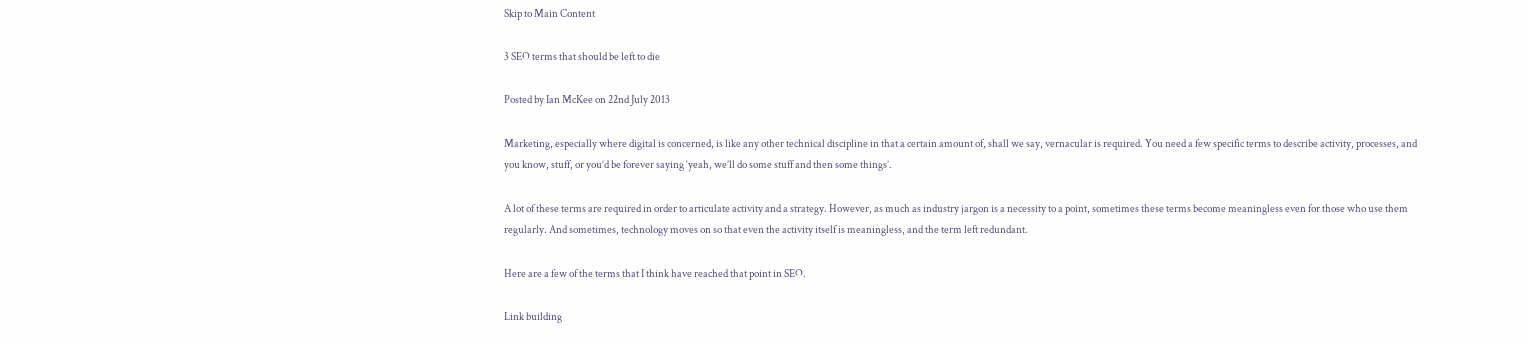Skip to Main Content

3 SEO terms that should be left to die

Posted by Ian McKee on 22nd July 2013

Marketing, especially where digital is concerned, is like any other technical discipline in that a certain amount of, shall we say, vernacular is required. You need a few specific terms to describe activity, processes, and you know, stuff, or you’d be forever saying ‘yeah, we’ll do some stuff and then some things’.

A lot of these terms are required in order to articulate activity and a strategy. However, as much as industry jargon is a necessity to a point, sometimes these terms become meaningless even for those who use them regularly. And sometimes, technology moves on so that even the activity itself is meaningless, and the term left redundant.

Here are a few of the terms that I think have reached that point in SEO.

Link building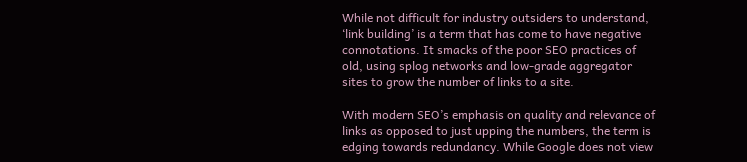While not difficult for industry outsiders to understand, ‘link building’ is a term that has come to have negative connotations. It smacks of the poor SEO practices of old, using splog networks and low-grade aggregator sites to grow the number of links to a site.

With modern SEO’s emphasis on quality and relevance of links as opposed to just upping the numbers, the term is edging towards redundancy. While Google does not view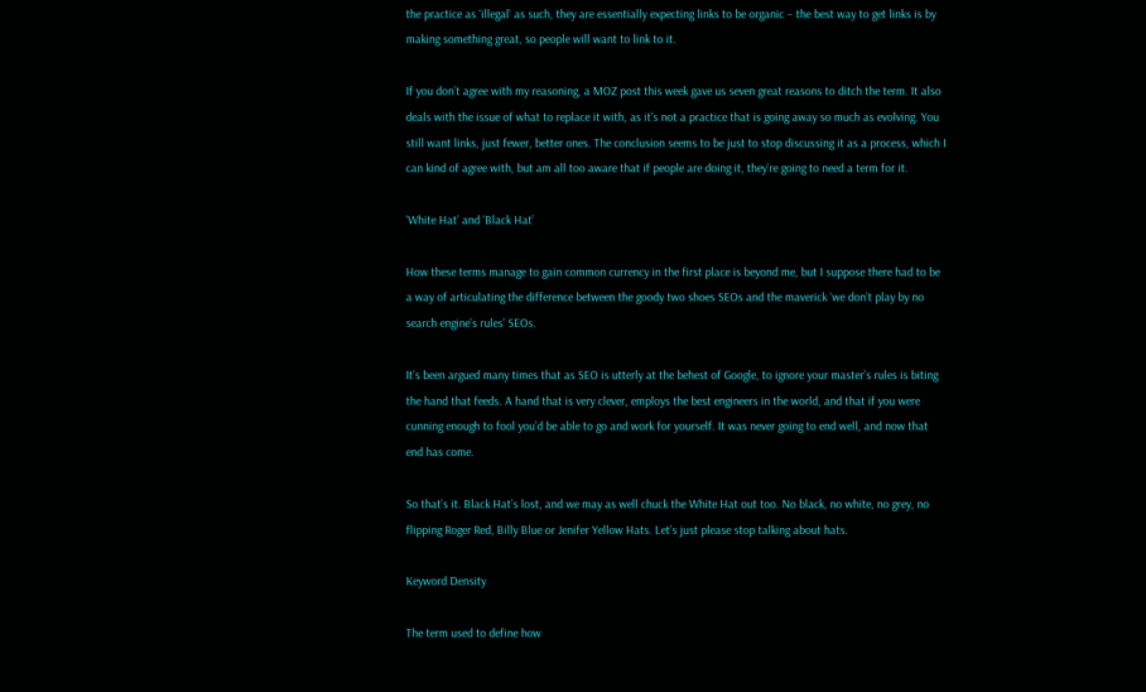the practice as ‘illegal’ as such, they are essentially expecting links to be organic – the best way to get links is by making something great, so people will want to link to it.

If you don’t agree with my reasoning, a MOZ post this week gave us seven great reasons to ditch the term. It also deals with the issue of what to replace it with, as it’s not a practice that is going away so much as evolving. You still want links, just fewer, better ones. The conclusion seems to be just to stop discussing it as a process, which I can kind of agree with, but am all too aware that if people are doing it, they’re going to need a term for it.

‘White Hat’ and ‘Black Hat’

How these terms manage to gain common currency in the first place is beyond me, but I suppose there had to be a way of articulating the difference between the goody two shoes SEOs and the maverick ‘we don’t play by no search engine’s rules’ SEOs.

It’s been argued many times that as SEO is utterly at the behest of Google, to ignore your master’s rules is biting the hand that feeds. A hand that is very clever, employs the best engineers in the world, and that if you were cunning enough to fool you’d be able to go and work for yourself. It was never going to end well, and now that end has come.

So that’s it. Black Hat’s lost, and we may as well chuck the White Hat out too. No black, no white, no grey, no flipping Roger Red, Billy Blue or Jenifer Yellow Hats. Let’s just please stop talking about hats.

Keyword Density

The term used to define how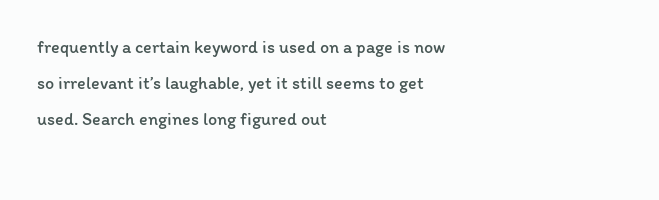frequently a certain keyword is used on a page is now so irrelevant it’s laughable, yet it still seems to get used. Search engines long figured out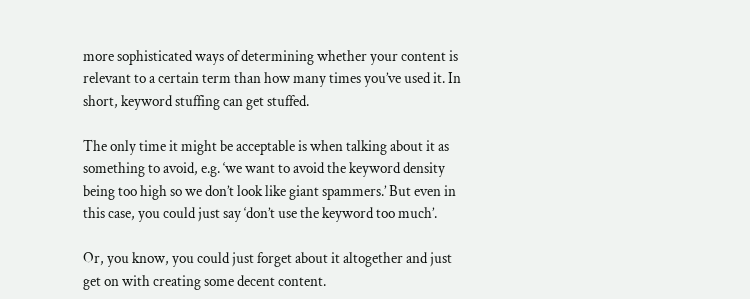more sophisticated ways of determining whether your content is relevant to a certain term than how many times you’ve used it. In short, keyword stuffing can get stuffed.

The only time it might be acceptable is when talking about it as something to avoid, e.g. ‘we want to avoid the keyword density being too high so we don’t look like giant spammers.’ But even in this case, you could just say ‘don’t use the keyword too much’.

Or, you know, you could just forget about it altogether and just get on with creating some decent content.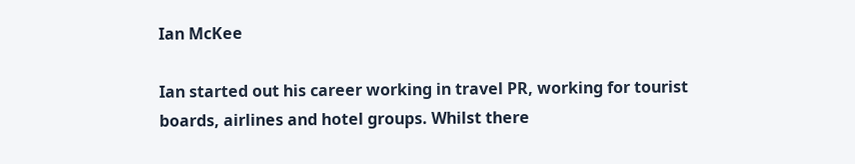Ian McKee

Ian started out his career working in travel PR, working for tourist boards, airlines and hotel groups. Whilst there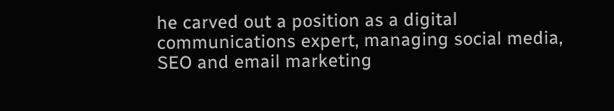he carved out a position as a digital communications expert, managing social media, SEO and email marketing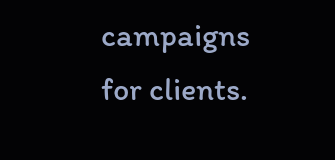campaigns for clients.